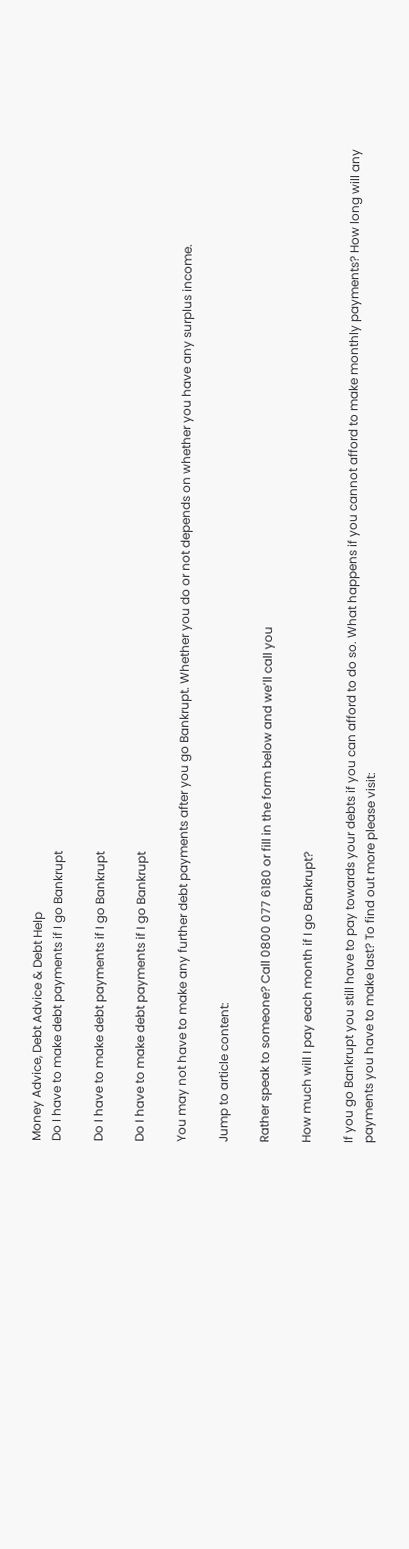Money Advice, Debt Advice & Debt Help
Do I have to make debt payments if I go Bankrupt

Do I have to make debt payments if I go Bankrupt

Do I have to make debt payments if I go Bankrupt

You may not have to make any further debt payments after you go Bankrupt. Whether you do or not depends on whether you have any surplus income.

Jump to article content:

Rather speak to someone? Call 0800 077 6180 or fill in the form below and we’ll call you

How much will I pay each month if I go Bankrupt?

If you go Bankrupt you still have to pay towards your debts if you can afford to do so. What happens if you cannot afford to make monthly payments? How long will any payments you have to make last? To find out more please visit: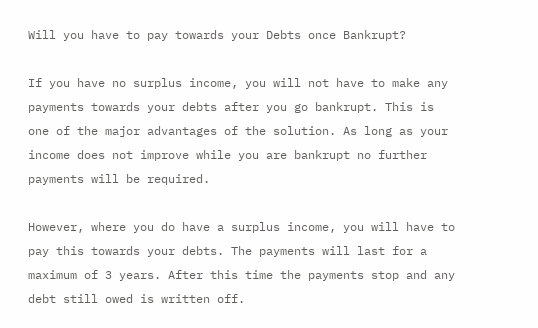Will you have to pay towards your Debts once Bankrupt?

If you have no surplus income, you will not have to make any payments towards your debts after you go bankrupt. This is one of the major advantages of the solution. As long as your income does not improve while you are bankrupt no further payments will be required.

However, where you do have a surplus income, you will have to pay this towards your debts. The payments will last for a maximum of 3 years. After this time the payments stop and any debt still owed is written off.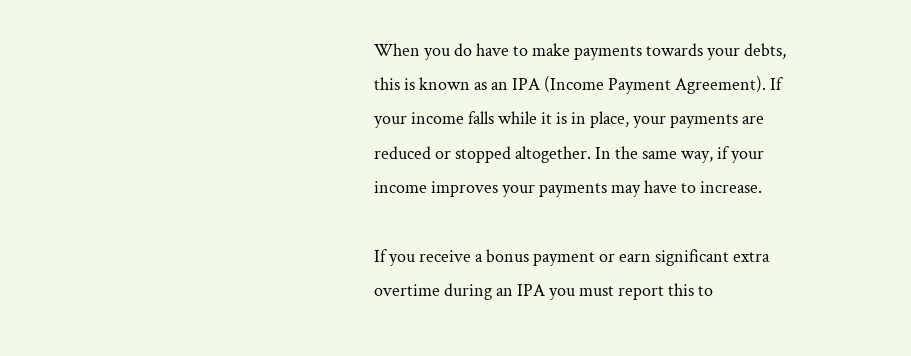When you do have to make payments towards your debts, this is known as an IPA (Income Payment Agreement). If your income falls while it is in place, your payments are reduced or stopped altogether. In the same way, if your income improves your payments may have to increase.

If you receive a bonus payment or earn significant extra overtime during an IPA you must report this to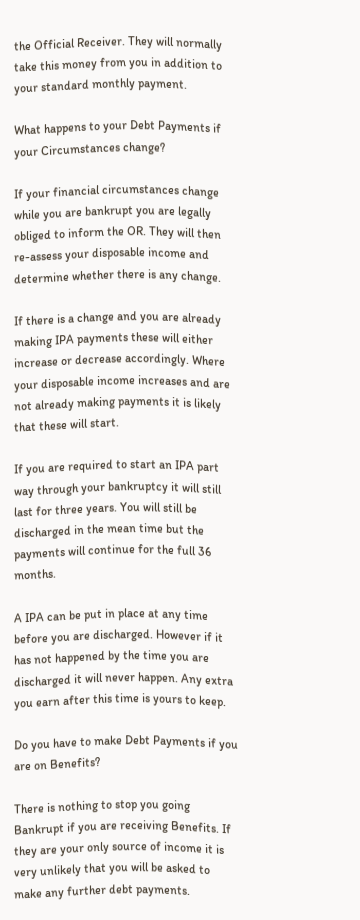the Official Receiver. They will normally take this money from you in addition to your standard monthly payment.

What happens to your Debt Payments if your Circumstances change?

If your financial circumstances change while you are bankrupt you are legally obliged to inform the OR. They will then re-assess your disposable income and determine whether there is any change.

If there is a change and you are already making IPA payments these will either increase or decrease accordingly. Where your disposable income increases and are not already making payments it is likely that these will start.

If you are required to start an IPA part way through your bankruptcy it will still last for three years. You will still be discharged in the mean time but the payments will continue for the full 36 months.

A IPA can be put in place at any time before you are discharged. However if it has not happened by the time you are discharged it will never happen. Any extra you earn after this time is yours to keep.

Do you have to make Debt Payments if you are on Benefits?

There is nothing to stop you going Bankrupt if you are receiving Benefits. If they are your only source of income it is very unlikely that you will be asked to make any further debt payments.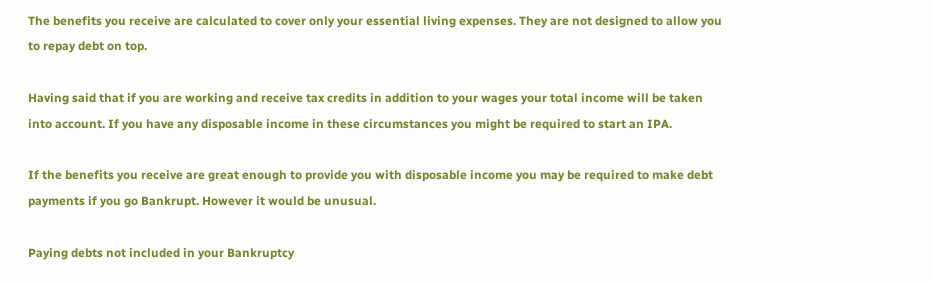The benefits you receive are calculated to cover only your essential living expenses. They are not designed to allow you to repay debt on top.

Having said that if you are working and receive tax credits in addition to your wages your total income will be taken into account. If you have any disposable income in these circumstances you might be required to start an IPA.

If the benefits you receive are great enough to provide you with disposable income you may be required to make debt payments if you go Bankrupt. However it would be unusual.

Paying debts not included in your Bankruptcy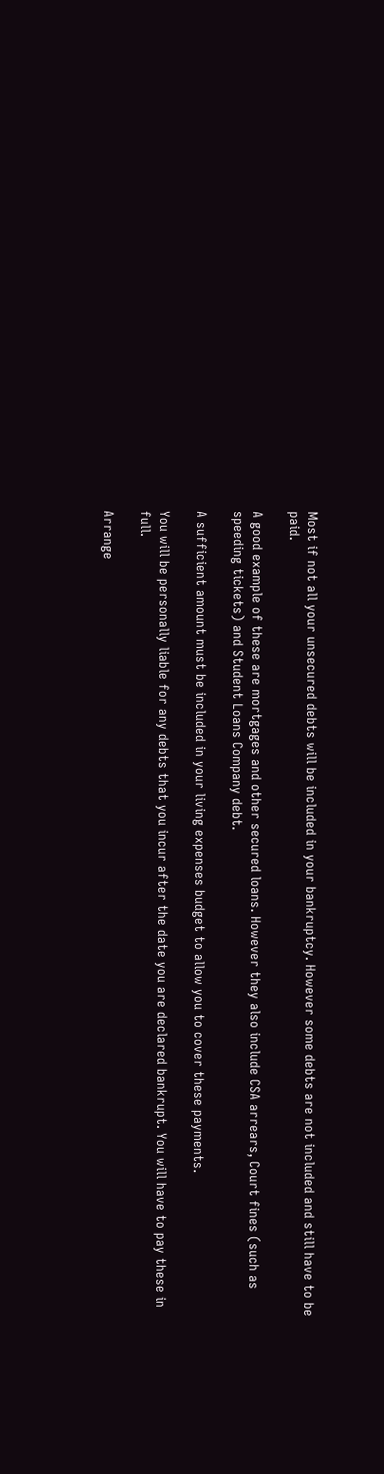Most if not all your unsecured debts will be included in your bankruptcy. However some debts are not included and still have to be paid.

A good example of these are mortgages and other secured loans. However they also include CSA arrears, Court fines (such as speeding tickets) and Student Loans Company debt.

A sufficient amount must be included in your living expenses budget to allow you to cover these payments.

You will be personally liable for any debts that you incur after the date you are declared bankrupt. You will have to pay these in full.

Arrange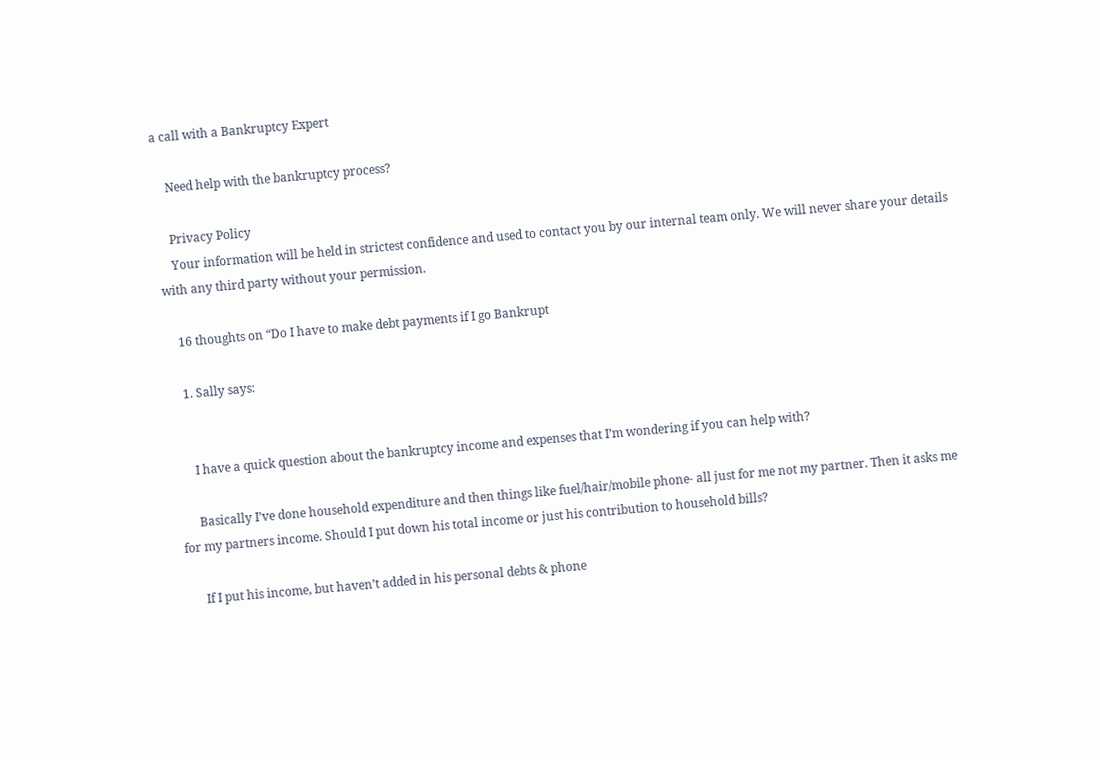a call with a Bankruptcy Expert

    Need help with the bankruptcy process?

    Privacy Policy
    Your information will be held in strictest confidence and used to contact you by our internal team only. We will never share your details with any third party without your permission.

    16 thoughts on “Do I have to make debt payments if I go Bankrupt

    1. Sally says:


      I have a quick question about the bankruptcy income and expenses that I’m wondering if you can help with?

      Basically I’ve done household expenditure and then things like fuel/hair/mobile phone- all just for me not my partner. Then it asks me for my partners income. Should I put down his total income or just his contribution to household bills?

      If I put his income, but haven’t added in his personal debts & phone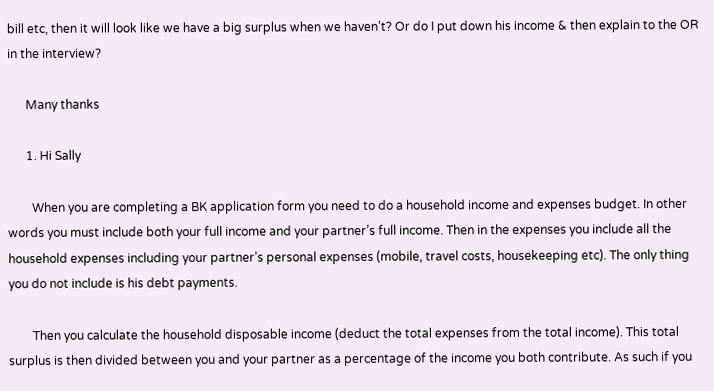bill etc, then it will look like we have a big surplus when we haven’t? Or do I put down his income & then explain to the OR in the interview?

      Many thanks

      1. Hi Sally

        When you are completing a BK application form you need to do a household income and expenses budget. In other words you must include both your full income and your partner’s full income. Then in the expenses you include all the household expenses including your partner’s personal expenses (mobile, travel costs, housekeeping etc). The only thing you do not include is his debt payments.

        Then you calculate the household disposable income (deduct the total expenses from the total income). This total surplus is then divided between you and your partner as a percentage of the income you both contribute. As such if you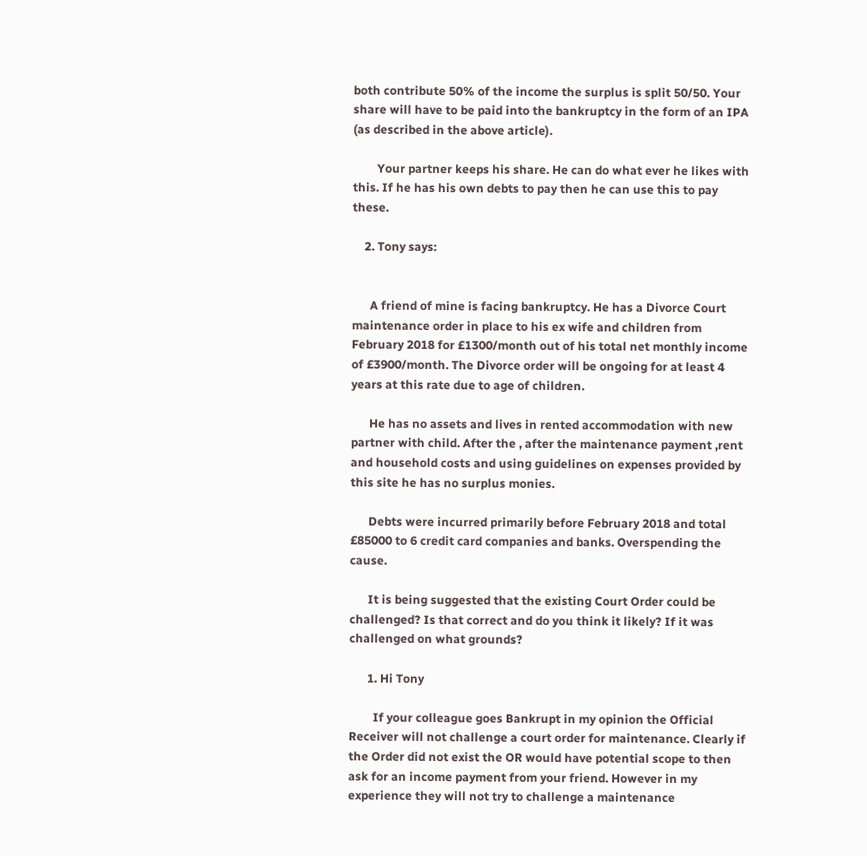both contribute 50% of the income the surplus is split 50/50. Your share will have to be paid into the bankruptcy in the form of an IPA (as described in the above article).

        Your partner keeps his share. He can do what ever he likes with this. If he has his own debts to pay then he can use this to pay these.

    2. Tony says:


      A friend of mine is facing bankruptcy. He has a Divorce Court maintenance order in place to his ex wife and children from February 2018 for £1300/month out of his total net monthly income of £3900/month. The Divorce order will be ongoing for at least 4 years at this rate due to age of children.

      He has no assets and lives in rented accommodation with new partner with child. After the , after the maintenance payment ,rent and household costs and using guidelines on expenses provided by this site he has no surplus monies.

      Debts were incurred primarily before February 2018 and total £85000 to 6 credit card companies and banks. Overspending the cause.

      It is being suggested that the existing Court Order could be challenged? Is that correct and do you think it likely? If it was challenged on what grounds?

      1. Hi Tony

        If your colleague goes Bankrupt in my opinion the Official Receiver will not challenge a court order for maintenance. Clearly if the Order did not exist the OR would have potential scope to then ask for an income payment from your friend. However in my experience they will not try to challenge a maintenance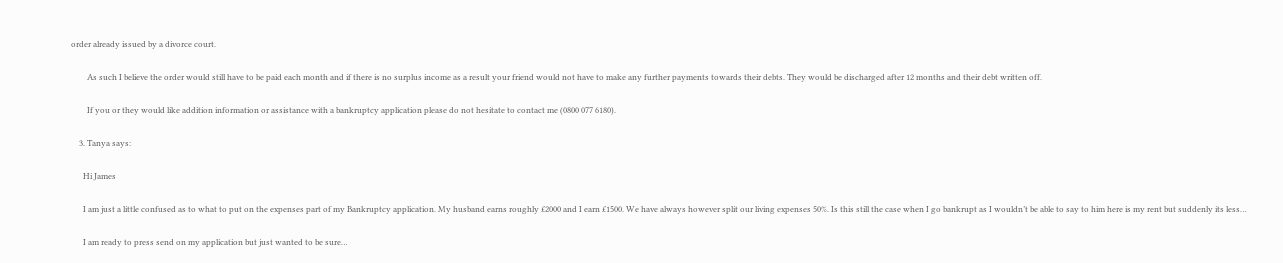order already issued by a divorce court.

        As such I believe the order would still have to be paid each month and if there is no surplus income as a result your friend would not have to make any further payments towards their debts. They would be discharged after 12 months and their debt written off.

        If you or they would like addition information or assistance with a bankruptcy application please do not hesitate to contact me (0800 077 6180).

    3. Tanya says:

      Hi James

      I am just a little confused as to what to put on the expenses part of my Bankruptcy application. My husband earns roughly £2000 and I earn £1500. We have always however split our living expenses 50%. Is this still the case when I go bankrupt as I wouldn’t be able to say to him here is my rent but suddenly its less…

      I am ready to press send on my application but just wanted to be sure…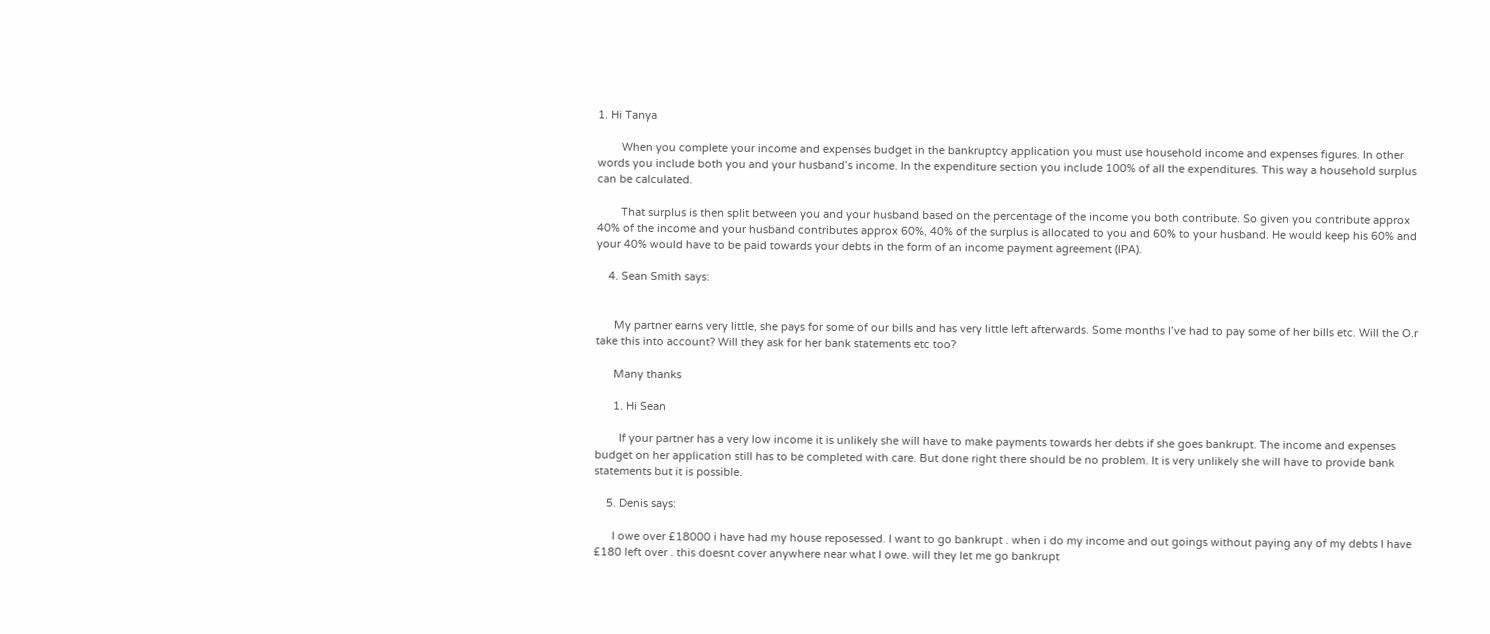1. Hi Tanya

        When you complete your income and expenses budget in the bankruptcy application you must use household income and expenses figures. In other words you include both you and your husband’s income. In the expenditure section you include 100% of all the expenditures. This way a household surplus can be calculated.

        That surplus is then split between you and your husband based on the percentage of the income you both contribute. So given you contribute approx 40% of the income and your husband contributes approx 60%, 40% of the surplus is allocated to you and 60% to your husband. He would keep his 60% and your 40% would have to be paid towards your debts in the form of an income payment agreement (IPA).

    4. Sean Smith says:


      My partner earns very little, she pays for some of our bills and has very little left afterwards. Some months I’ve had to pay some of her bills etc. Will the O.r take this into account? Will they ask for her bank statements etc too?

      Many thanks

      1. Hi Sean

        If your partner has a very low income it is unlikely she will have to make payments towards her debts if she goes bankrupt. The income and expenses budget on her application still has to be completed with care. But done right there should be no problem. It is very unlikely she will have to provide bank statements but it is possible.

    5. Denis says:

      I owe over £18000 i have had my house reposessed. I want to go bankrupt . when i do my income and out goings without paying any of my debts I have £180 left over . this doesnt cover anywhere near what I owe. will they let me go bankrupt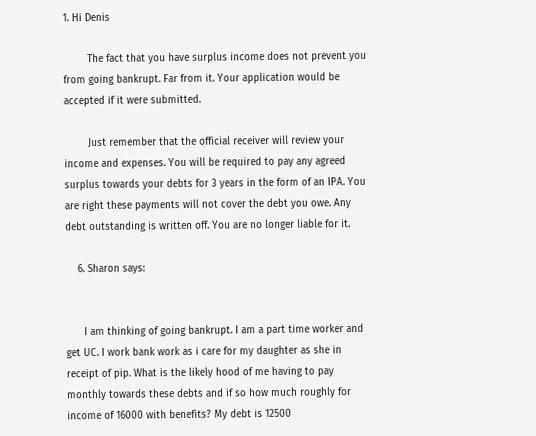1. Hi Denis

        The fact that you have surplus income does not prevent you from going bankrupt. Far from it. Your application would be accepted if it were submitted.

        Just remember that the official receiver will review your income and expenses. You will be required to pay any agreed surplus towards your debts for 3 years in the form of an IPA. You are right these payments will not cover the debt you owe. Any debt outstanding is written off. You are no longer liable for it.

    6. Sharon says:


      I am thinking of going bankrupt. I am a part time worker and get UC. I work bank work as i care for my daughter as she in receipt of pip. What is the likely hood of me having to pay monthly towards these debts and if so how much roughly for income of 16000 with benefits? My debt is 12500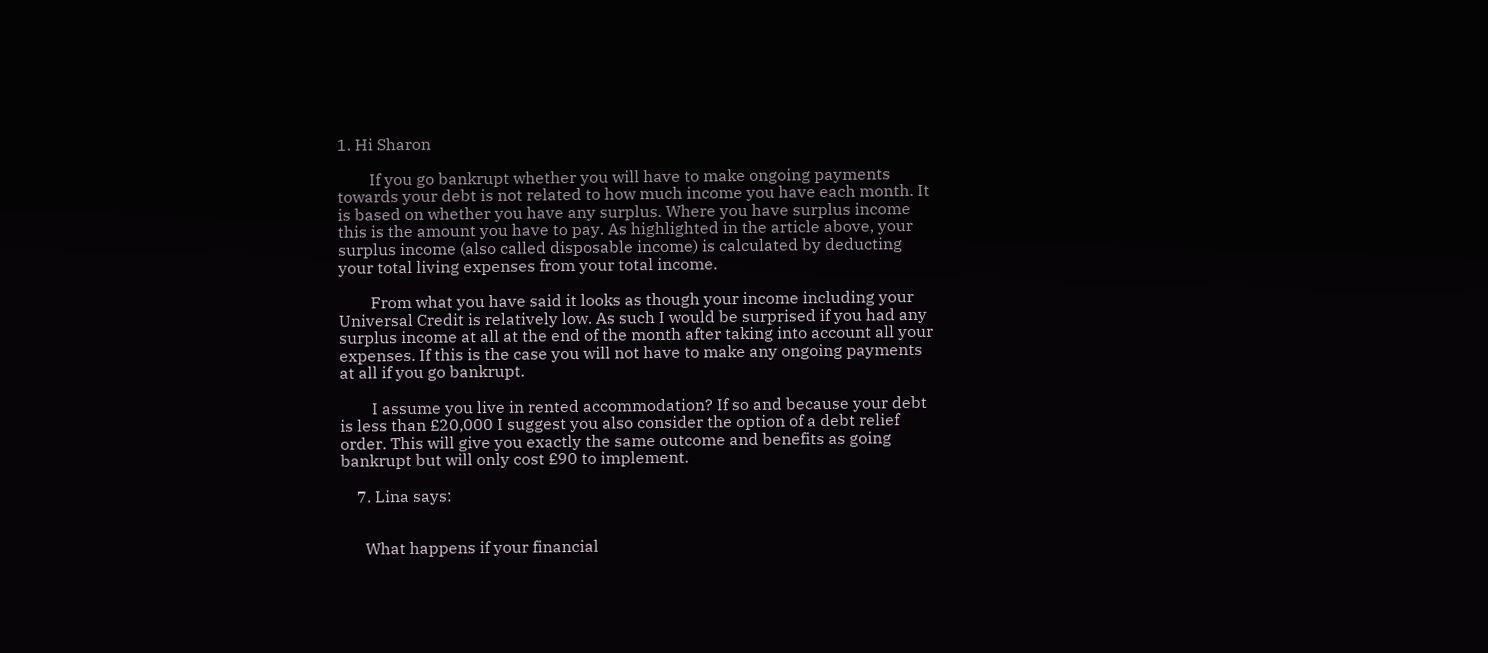1. Hi Sharon

        If you go bankrupt whether you will have to make ongoing payments towards your debt is not related to how much income you have each month. It is based on whether you have any surplus. Where you have surplus income this is the amount you have to pay. As highlighted in the article above, your surplus income (also called disposable income) is calculated by deducting your total living expenses from your total income.

        From what you have said it looks as though your income including your Universal Credit is relatively low. As such I would be surprised if you had any surplus income at all at the end of the month after taking into account all your expenses. If this is the case you will not have to make any ongoing payments at all if you go bankrupt.

        I assume you live in rented accommodation? If so and because your debt is less than £20,000 I suggest you also consider the option of a debt relief order. This will give you exactly the same outcome and benefits as going bankrupt but will only cost £90 to implement.

    7. Lina says:


      What happens if your financial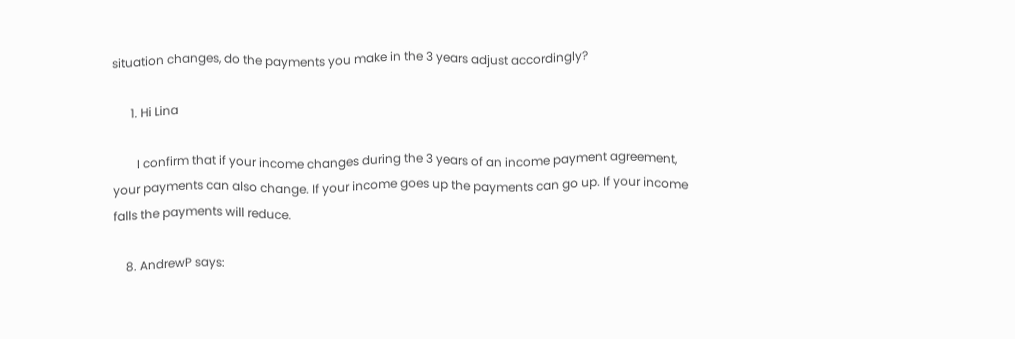situation changes, do the payments you make in the 3 years adjust accordingly?

      1. Hi Lina

        I confirm that if your income changes during the 3 years of an income payment agreement, your payments can also change. If your income goes up the payments can go up. If your income falls the payments will reduce.

    8. AndrewP says: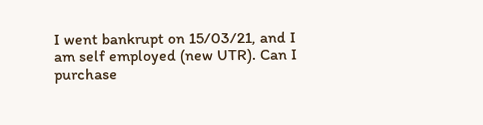I went bankrupt on 15/03/21, and I am self employed (new UTR). Can I purchase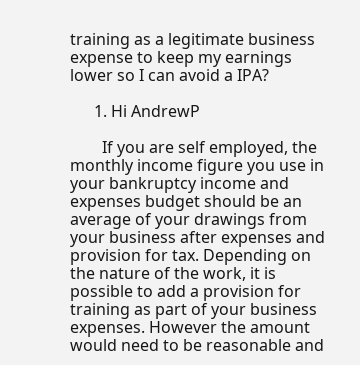training as a legitimate business expense to keep my earnings lower so I can avoid a IPA?

      1. Hi AndrewP

        If you are self employed, the monthly income figure you use in your bankruptcy income and expenses budget should be an average of your drawings from your business after expenses and provision for tax. Depending on the nature of the work, it is possible to add a provision for training as part of your business expenses. However the amount would need to be reasonable and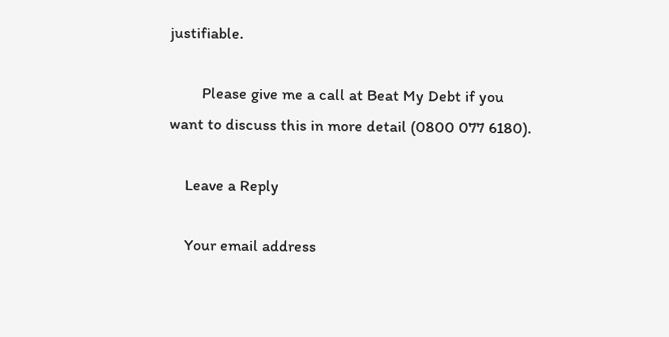justifiable.

        Please give me a call at Beat My Debt if you want to discuss this in more detail (0800 077 6180).

    Leave a Reply

    Your email address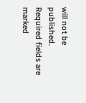will not be published. Required fields are marked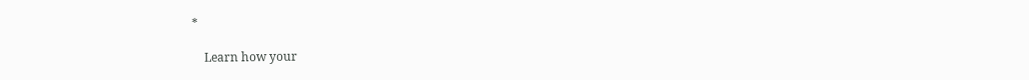*

    Learn how your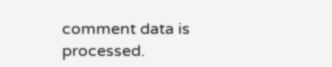comment data is processed.